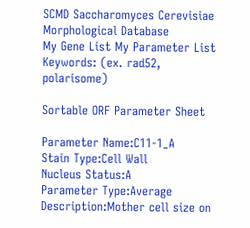SCMD Saccharomyces Cerevisiae Morphological Database
My Gene List My Parameter List
Keywords: (ex. rad52, polarisome)

Sortable ORF Parameter Sheet

Parameter Name:C11-1_A
Stain Type:Cell Wall
Nucleus Status:A
Parameter Type:Average
Description:Mother cell size on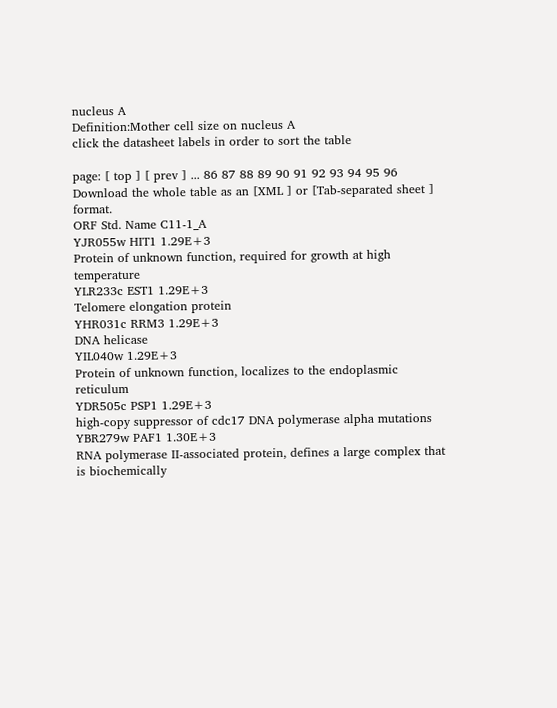nucleus A
Definition:Mother cell size on nucleus A
click the datasheet labels in order to sort the table

page: [ top ] [ prev ] ... 86 87 88 89 90 91 92 93 94 95 96
Download the whole table as an [XML ] or [Tab-separated sheet ] format.
ORF Std. Name C11-1_A
YJR055w HIT1 1.29E+3
Protein of unknown function, required for growth at high temperature
YLR233c EST1 1.29E+3
Telomere elongation protein
YHR031c RRM3 1.29E+3
DNA helicase
YIL040w 1.29E+3
Protein of unknown function, localizes to the endoplasmic reticulum
YDR505c PSP1 1.29E+3
high-copy suppressor of cdc17 DNA polymerase alpha mutations
YBR279w PAF1 1.30E+3
RNA polymerase II-associated protein, defines a large complex that is biochemically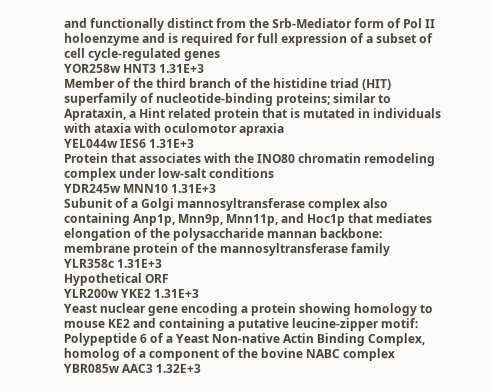and functionally distinct from the Srb-Mediator form of Pol II holoenzyme and is required for full expression of a subset of cell cycle-regulated genes
YOR258w HNT3 1.31E+3
Member of the third branch of the histidine triad (HIT) superfamily of nucleotide-binding proteins; similar to Aprataxin, a Hint related protein that is mutated in individuals with ataxia with oculomotor apraxia
YEL044w IES6 1.31E+3
Protein that associates with the INO80 chromatin remodeling complex under low-salt conditions
YDR245w MNN10 1.31E+3
Subunit of a Golgi mannosyltransferase complex also containing Anp1p, Mnn9p, Mnn11p, and Hoc1p that mediates elongation of the polysaccharide mannan backbone: membrane protein of the mannosyltransferase family
YLR358c 1.31E+3
Hypothetical ORF
YLR200w YKE2 1.31E+3
Yeast nuclear gene encoding a protein showing homology to mouse KE2 and containing a putative leucine-zipper motif: Polypeptide 6 of a Yeast Non-native Actin Binding Complex, homolog of a component of the bovine NABC complex
YBR085w AAC3 1.32E+3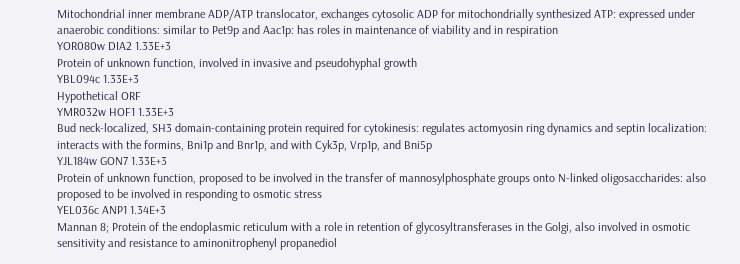Mitochondrial inner membrane ADP/ATP translocator, exchanges cytosolic ADP for mitochondrially synthesized ATP: expressed under anaerobic conditions: similar to Pet9p and Aac1p: has roles in maintenance of viability and in respiration
YOR080w DIA2 1.33E+3
Protein of unknown function, involved in invasive and pseudohyphal growth
YBL094c 1.33E+3
Hypothetical ORF
YMR032w HOF1 1.33E+3
Bud neck-localized, SH3 domain-containing protein required for cytokinesis: regulates actomyosin ring dynamics and septin localization: interacts with the formins, Bni1p and Bnr1p, and with Cyk3p, Vrp1p, and Bni5p
YJL184w GON7 1.33E+3
Protein of unknown function, proposed to be involved in the transfer of mannosylphosphate groups onto N-linked oligosaccharides: also proposed to be involved in responding to osmotic stress
YEL036c ANP1 1.34E+3
Mannan 8; Protein of the endoplasmic reticulum with a role in retention of glycosyltransferases in the Golgi, also involved in osmotic sensitivity and resistance to aminonitrophenyl propanediol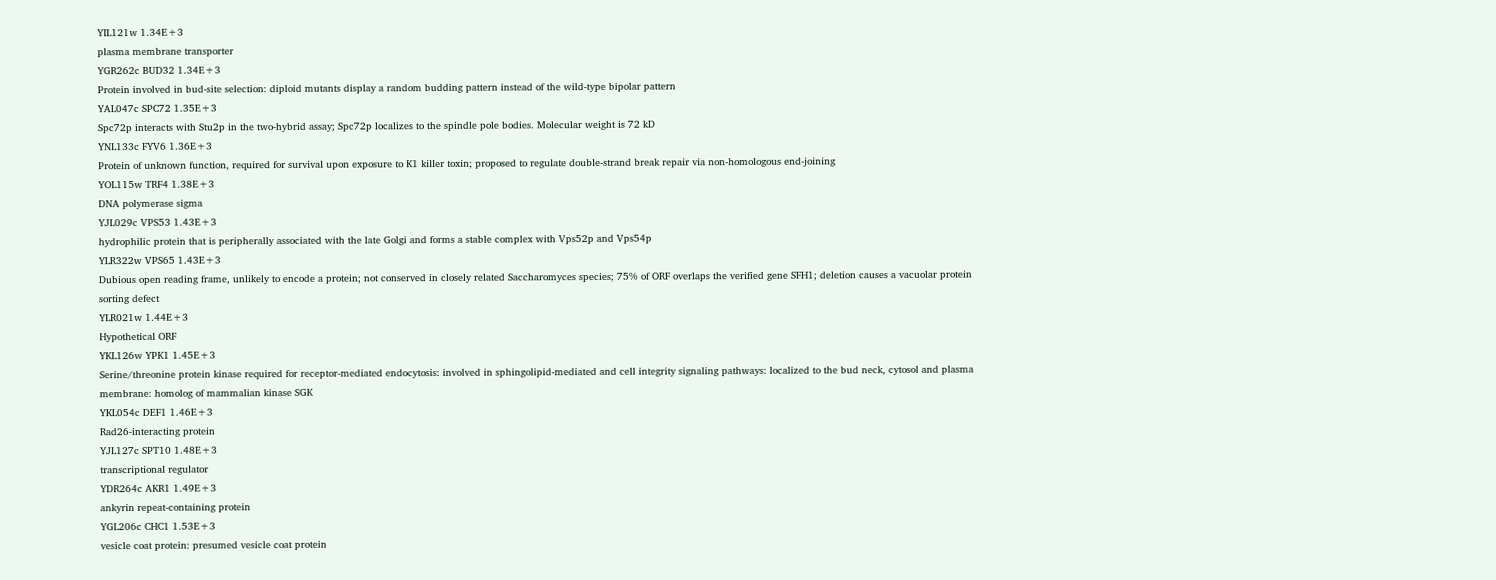YIL121w 1.34E+3
plasma membrane transporter
YGR262c BUD32 1.34E+3
Protein involved in bud-site selection: diploid mutants display a random budding pattern instead of the wild-type bipolar pattern
YAL047c SPC72 1.35E+3
Spc72p interacts with Stu2p in the two-hybrid assay; Spc72p localizes to the spindle pole bodies. Molecular weight is 72 kD
YNL133c FYV6 1.36E+3
Protein of unknown function, required for survival upon exposure to K1 killer toxin; proposed to regulate double-strand break repair via non-homologous end-joining
YOL115w TRF4 1.38E+3
DNA polymerase sigma
YJL029c VPS53 1.43E+3
hydrophilic protein that is peripherally associated with the late Golgi and forms a stable complex with Vps52p and Vps54p
YLR322w VPS65 1.43E+3
Dubious open reading frame, unlikely to encode a protein; not conserved in closely related Saccharomyces species; 75% of ORF overlaps the verified gene SFH1; deletion causes a vacuolar protein sorting defect
YLR021w 1.44E+3
Hypothetical ORF
YKL126w YPK1 1.45E+3
Serine/threonine protein kinase required for receptor-mediated endocytosis: involved in sphingolipid-mediated and cell integrity signaling pathways: localized to the bud neck, cytosol and plasma membrane: homolog of mammalian kinase SGK
YKL054c DEF1 1.46E+3
Rad26-interacting protein
YJL127c SPT10 1.48E+3
transcriptional regulator
YDR264c AKR1 1.49E+3
ankyrin repeat-containing protein
YGL206c CHC1 1.53E+3
vesicle coat protein: presumed vesicle coat protein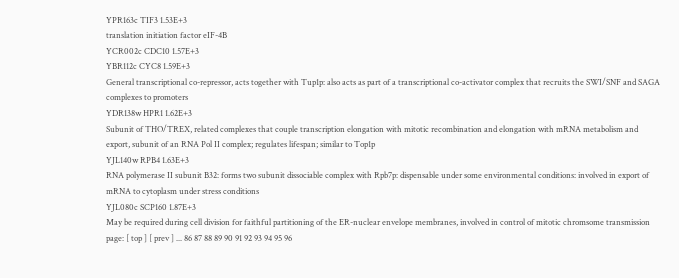YPR163c TIF3 1.53E+3
translation initiation factor eIF-4B
YCR002c CDC10 1.57E+3
YBR112c CYC8 1.59E+3
General transcriptional co-repressor, acts together with Tup1p: also acts as part of a transcriptional co-activator complex that recruits the SWI/SNF and SAGA complexes to promoters
YDR138w HPR1 1.62E+3
Subunit of THO/TREX, related complexes that couple transcription elongation with mitotic recombination and elongation with mRNA metabolism and export, subunit of an RNA Pol II complex; regulates lifespan; similar to Top1p
YJL140w RPB4 1.63E+3
RNA polymerase II subunit B32: forms two subunit dissociable complex with Rpb7p: dispensable under some environmental conditions: involved in export of mRNA to cytoplasm under stress conditions
YJL080c SCP160 1.87E+3
May be required during cell division for faithful partitioning of the ER-nuclear envelope membranes, involved in control of mitotic chromsome transmission
page: [ top ] [ prev ] ... 86 87 88 89 90 91 92 93 94 95 96